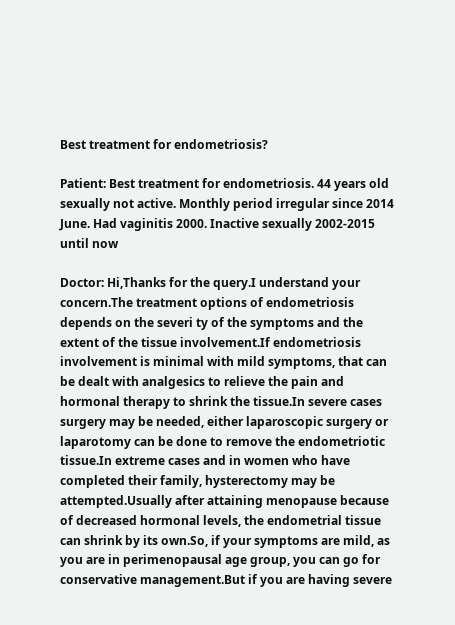Best treatment for endometriosis?

Patient: Best treatment for endometriosis. 44 years old sexually not active. Monthly period irregular since 2014 June. Had vaginitis 2000. Inactive sexually 2002-2015 until now

Doctor: Hi,Thanks for the query.I understand your concern.The treatment options of endometriosis depends on the severi ty of the symptoms and the extent of the tissue involvement.If endometriosis involvement is minimal with mild symptoms, that can be dealt with analgesics to relieve the pain and hormonal therapy to shrink the tissue.In severe cases surgery may be needed, either laparoscopic surgery or laparotomy can be done to remove the endometriotic tissue.In extreme cases and in women who have completed their family, hysterectomy may be attempted.Usually after attaining menopause because of decreased hormonal levels, the endometrial tissue can shrink by its own.So, if your symptoms are mild, as you are in perimenopausal age group, you can go for conservative management.But if you are having severe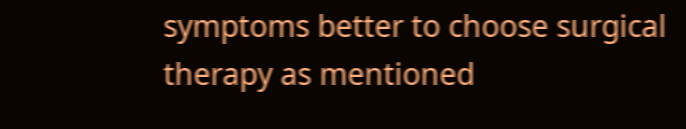symptoms better to choose surgical therapy as mentioned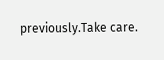previously.Take care.